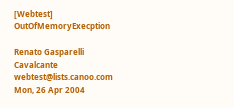[Webtest] OutOfMemoryExecption

Renato Gasparelli Cavalcante webtest@lists.canoo.com
Mon, 26 Apr 2004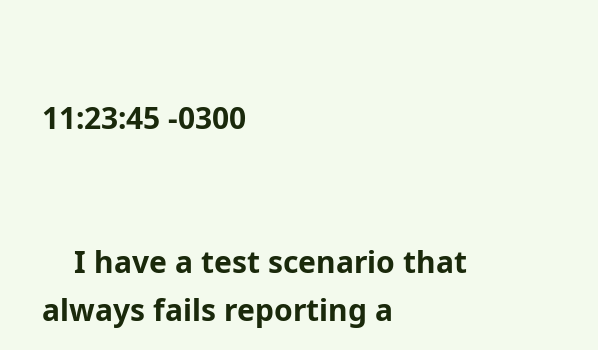11:23:45 -0300


    I have a test scenario that always fails reporting a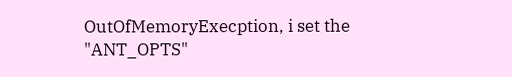OutOfMemoryExecption, i set the "ANT_OPTS"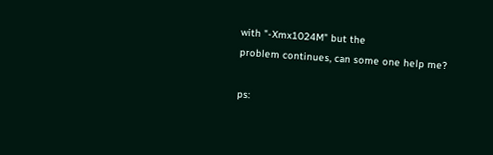with "-Xmx1024M" but the
problem continues, can some one help me?

ps: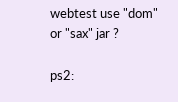webtest use "dom" or "sax" jar ?

ps2: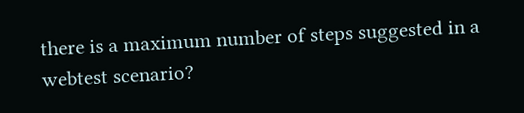there is a maximum number of steps suggested in a webtest scenario?